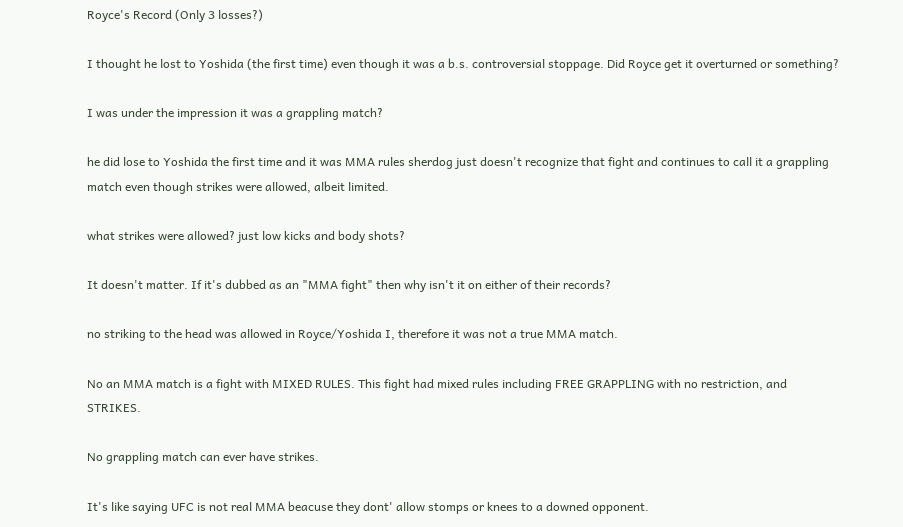Royce's Record (Only 3 losses?)

I thought he lost to Yoshida (the first time) even though it was a b.s. controversial stoppage. Did Royce get it overturned or something?

I was under the impression it was a grappling match?

he did lose to Yoshida the first time and it was MMA rules sherdog just doesn't recognize that fight and continues to call it a grappling match even though strikes were allowed, albeit limited.

what strikes were allowed? just low kicks and body shots?

It doesn't matter. If it's dubbed as an "MMA fight" then why isn't it on either of their records?

no striking to the head was allowed in Royce/Yoshida I, therefore it was not a true MMA match.

No an MMA match is a fight with MIXED RULES. This fight had mixed rules including FREE GRAPPLING with no restriction, and STRIKES.

No grappling match can ever have strikes.

It's like saying UFC is not real MMA beacuse they dont' allow stomps or knees to a downed opponent.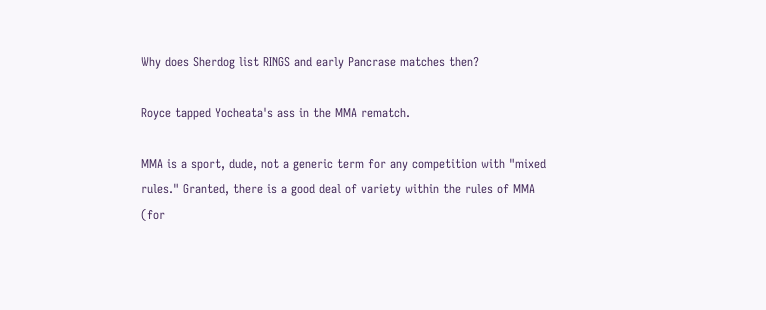Why does Sherdog list RINGS and early Pancrase matches then?

Royce tapped Yocheata's ass in the MMA rematch.

MMA is a sport, dude, not a generic term for any competition with "mixed rules." Granted, there is a good deal of variety within the rules of MMA (for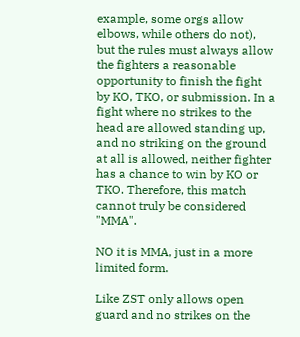example, some orgs allow elbows, while others do not), but the rules must always allow the fighters a reasonable opportunity to finish the fight by KO, TKO, or submission. In a fight where no strikes to the head are allowed standing up, and no striking on the ground at all is allowed, neither fighter has a chance to win by KO or TKO. Therefore, this match cannot truly be considered "MMA".

NO it is MMA, just in a more limited form.

Like ZST only allows open guard and no strikes on the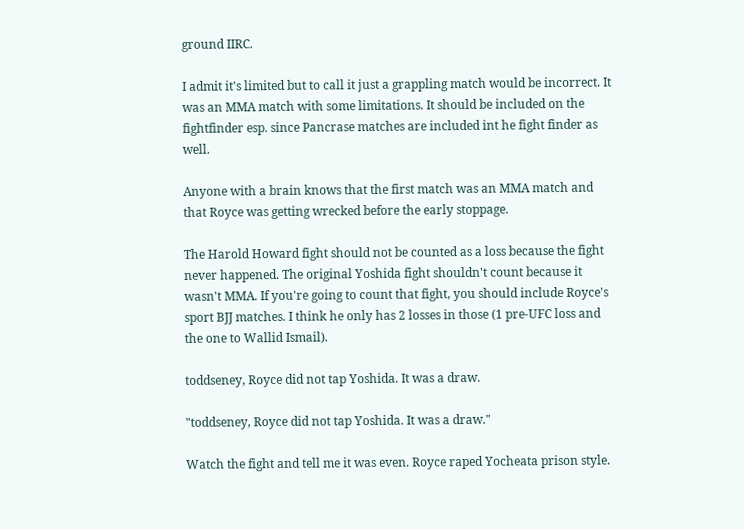ground IIRC.

I admit it's limited but to call it just a grappling match would be incorrect. It was an MMA match with some limitations. It should be included on the fightfinder esp. since Pancrase matches are included int he fight finder as well.

Anyone with a brain knows that the first match was an MMA match and that Royce was getting wrecked before the early stoppage.

The Harold Howard fight should not be counted as a loss because the fight never happened. The original Yoshida fight shouldn't count because it wasn't MMA. If you're going to count that fight, you should include Royce's sport BJJ matches. I think he only has 2 losses in those (1 pre-UFC loss and the one to Wallid Ismail).

toddseney, Royce did not tap Yoshida. It was a draw.

"toddseney, Royce did not tap Yoshida. It was a draw."

Watch the fight and tell me it was even. Royce raped Yocheata prison style.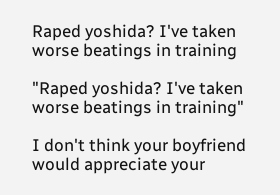Raped yoshida? I've taken worse beatings in training

"Raped yoshida? I've taken worse beatings in training"

I don't think your boyfriend would appreciate your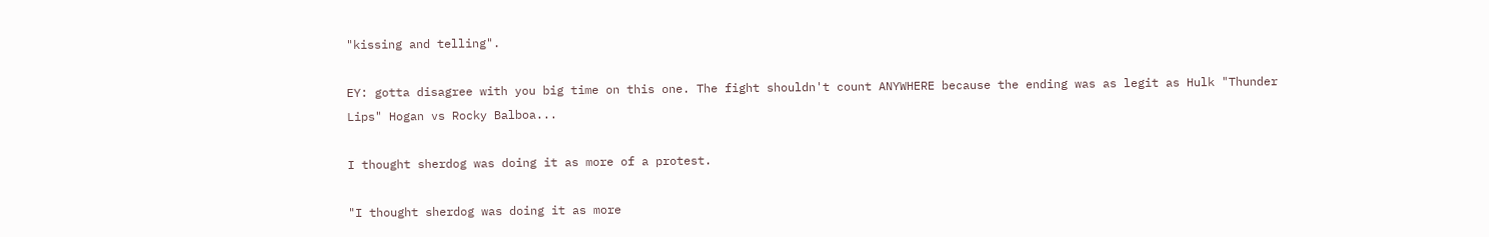"kissing and telling".

EY: gotta disagree with you big time on this one. The fight shouldn't count ANYWHERE because the ending was as legit as Hulk "Thunder Lips" Hogan vs Rocky Balboa...

I thought sherdog was doing it as more of a protest.

"I thought sherdog was doing it as more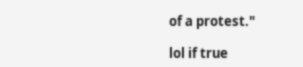of a protest."

lol if true